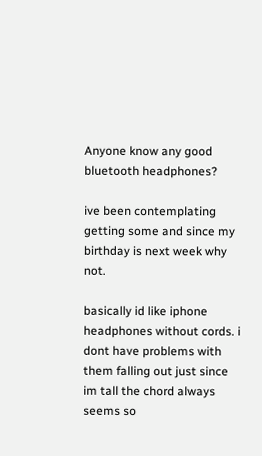Anyone know any good bluetooth headphones?

ive been contemplating getting some and since my birthday is next week why not.

basically id like iphone headphones without cords. i dont have problems with them falling out just since im tall the chord always seems so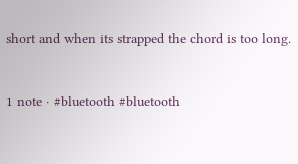short and when its strapped the chord is too long.


1 note · #bluetooth #bluetooth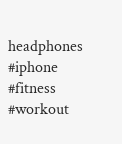headphones #iphone #fitness #workout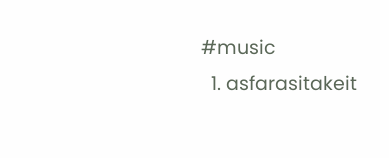#music
  1. asfarasitakeit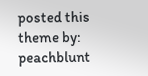posted this
theme by: peachblunt